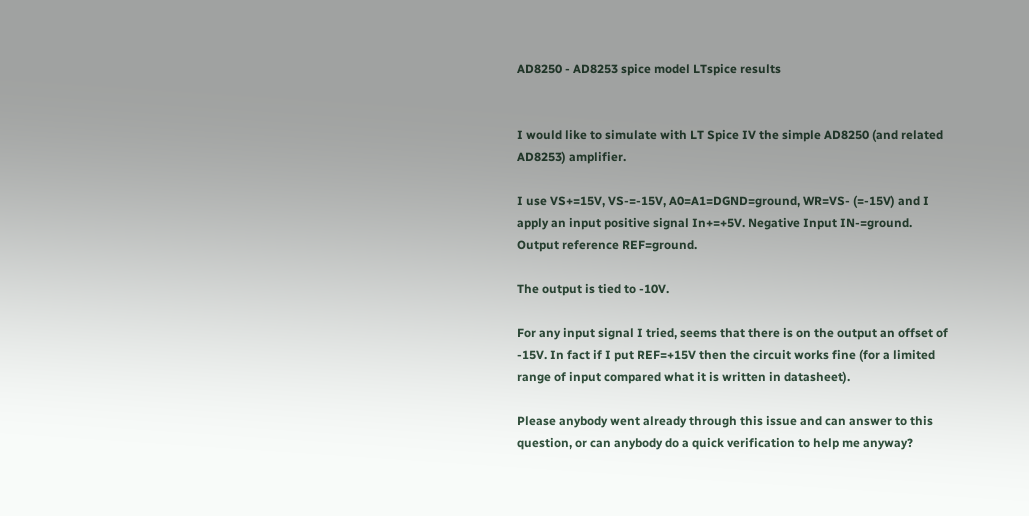AD8250 - AD8253 spice model LTspice results


I would like to simulate with LT Spice IV the simple AD8250 (and related AD8253) amplifier.

I use VS+=15V, VS-=-15V, A0=A1=DGND=ground, WR=VS- (=-15V) and I apply an input positive signal In+=+5V. Negative Input IN-=ground. Output reference REF=ground.

The output is tied to -10V.

For any input signal I tried, seems that there is on the output an offset of -15V. In fact if I put REF=+15V then the circuit works fine (for a limited range of input compared what it is written in datasheet).

Please anybody went already through this issue and can answer to this question, or can anybody do a quick verification to help me anyway?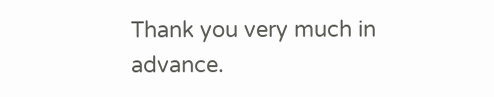Thank you very much in advance.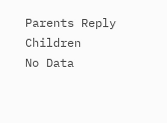Parents Reply Children
No Data